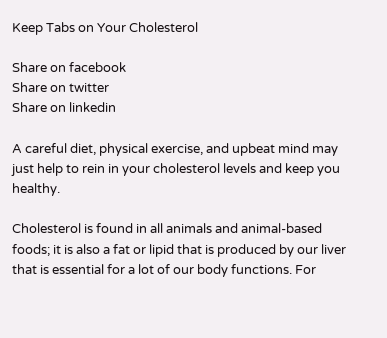Keep Tabs on Your Cholesterol

Share on facebook
Share on twitter
Share on linkedin

A careful diet, physical exercise, and upbeat mind may just help to rein in your cholesterol levels and keep you healthy.

Cholesterol is found in all animals and animal-based foods; it is also a fat or lipid that is produced by our liver that is essential for a lot of our body functions. For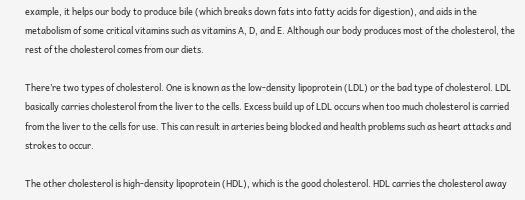example, it helps our body to produce bile (which breaks down fats into fatty acids for digestion), and aids in the metabolism of some critical vitamins such as vitamins A, D, and E. Although our body produces most of the cholesterol, the rest of the cholesterol comes from our diets.

There’re two types of cholesterol. One is known as the low-density lipoprotein (LDL) or the bad type of cholesterol. LDL basically carries cholesterol from the liver to the cells. Excess build up of LDL occurs when too much cholesterol is carried from the liver to the cells for use. This can result in arteries being blocked and health problems such as heart attacks and strokes to occur.

The other cholesterol is high-density lipoprotein (HDL), which is the good cholesterol. HDL carries the cholesterol away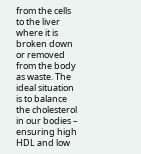from the cells to the liver where it is broken down or removed from the body as waste. The ideal situation is to balance the cholesterol in our bodies – ensuring high HDL and low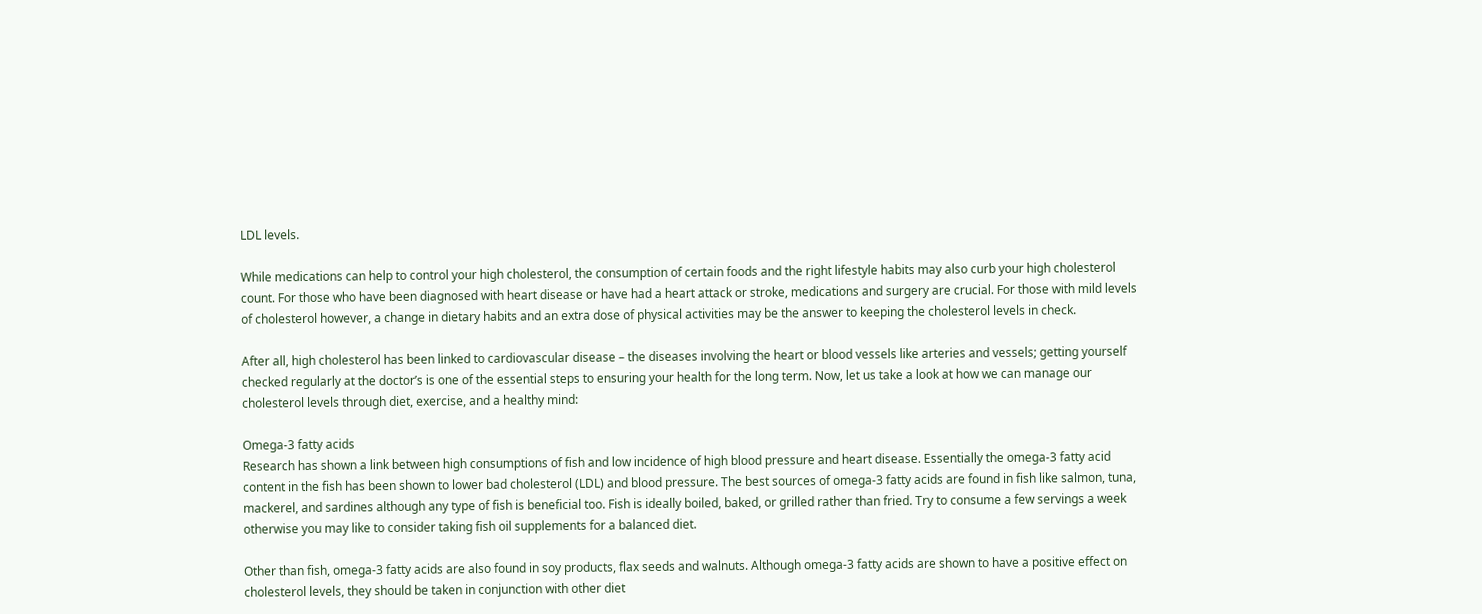LDL levels.

While medications can help to control your high cholesterol, the consumption of certain foods and the right lifestyle habits may also curb your high cholesterol count. For those who have been diagnosed with heart disease or have had a heart attack or stroke, medications and surgery are crucial. For those with mild levels of cholesterol however, a change in dietary habits and an extra dose of physical activities may be the answer to keeping the cholesterol levels in check.

After all, high cholesterol has been linked to cardiovascular disease – the diseases involving the heart or blood vessels like arteries and vessels; getting yourself checked regularly at the doctor’s is one of the essential steps to ensuring your health for the long term. Now, let us take a look at how we can manage our cholesterol levels through diet, exercise, and a healthy mind:

Omega-3 fatty acids
Research has shown a link between high consumptions of fish and low incidence of high blood pressure and heart disease. Essentially the omega-3 fatty acid content in the fish has been shown to lower bad cholesterol (LDL) and blood pressure. The best sources of omega-3 fatty acids are found in fish like salmon, tuna, mackerel, and sardines although any type of fish is beneficial too. Fish is ideally boiled, baked, or grilled rather than fried. Try to consume a few servings a week otherwise you may like to consider taking fish oil supplements for a balanced diet.

Other than fish, omega-3 fatty acids are also found in soy products, flax seeds and walnuts. Although omega-3 fatty acids are shown to have a positive effect on cholesterol levels, they should be taken in conjunction with other diet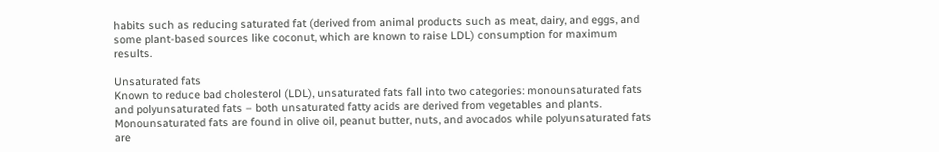habits such as reducing saturated fat (derived from animal products such as meat, dairy, and eggs, and some plant-based sources like coconut, which are known to raise LDL) consumption for maximum results.

Unsaturated fats
Known to reduce bad cholesterol (LDL), unsaturated fats fall into two categories: monounsaturated fats and polyunsaturated fats – both unsaturated fatty acids are derived from vegetables and plants. Monounsaturated fats are found in olive oil, peanut butter, nuts, and avocados while polyunsaturated fats are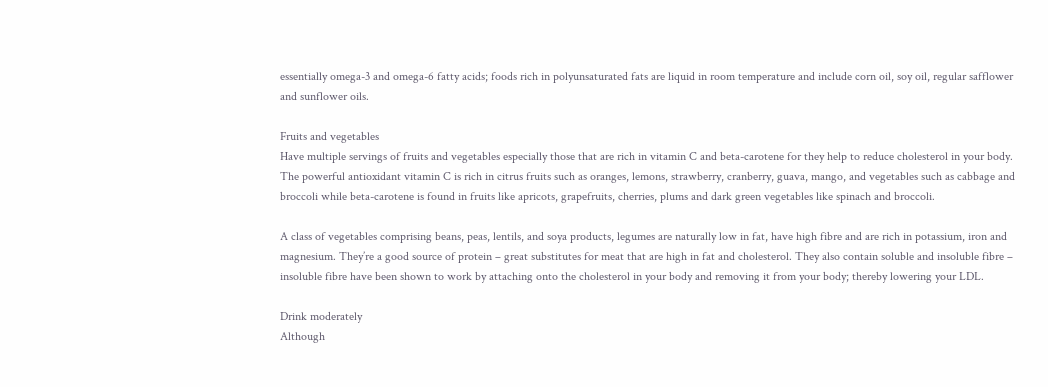essentially omega-3 and omega-6 fatty acids; foods rich in polyunsaturated fats are liquid in room temperature and include corn oil, soy oil, regular safflower and sunflower oils.

Fruits and vegetables
Have multiple servings of fruits and vegetables especially those that are rich in vitamin C and beta-carotene for they help to reduce cholesterol in your body. The powerful antioxidant vitamin C is rich in citrus fruits such as oranges, lemons, strawberry, cranberry, guava, mango, and vegetables such as cabbage and broccoli while beta-carotene is found in fruits like apricots, grapefruits, cherries, plums and dark green vegetables like spinach and broccoli.

A class of vegetables comprising beans, peas, lentils, and soya products, legumes are naturally low in fat, have high fibre and are rich in potassium, iron and magnesium. They’re a good source of protein – great substitutes for meat that are high in fat and cholesterol. They also contain soluble and insoluble fibre – insoluble fibre have been shown to work by attaching onto the cholesterol in your body and removing it from your body; thereby lowering your LDL.

Drink moderately
Although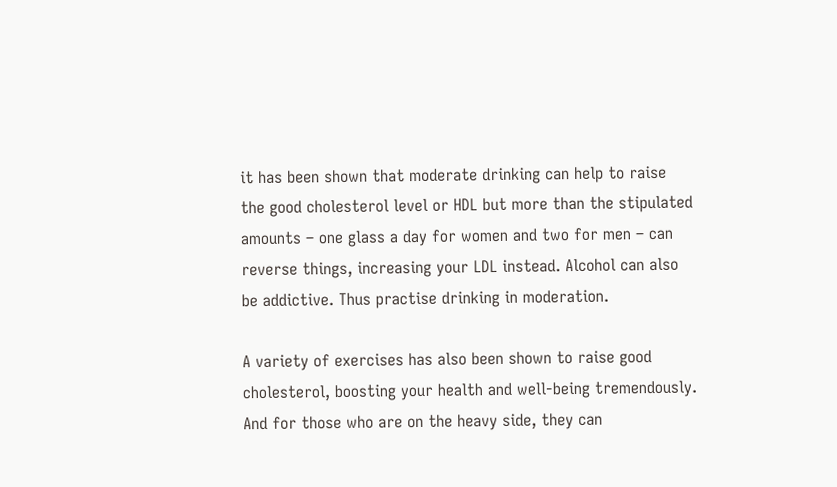it has been shown that moderate drinking can help to raise the good cholesterol level or HDL but more than the stipulated amounts – one glass a day for women and two for men – can reverse things, increasing your LDL instead. Alcohol can also be addictive. Thus practise drinking in moderation.

A variety of exercises has also been shown to raise good cholesterol, boosting your health and well-being tremendously. And for those who are on the heavy side, they can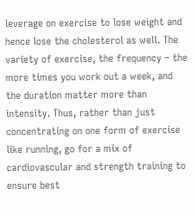leverage on exercise to lose weight and hence lose the cholesterol as well. The variety of exercise, the frequency – the more times you work out a week, and the duration matter more than intensity. Thus, rather than just concentrating on one form of exercise like running, go for a mix of cardiovascular and strength training to ensure best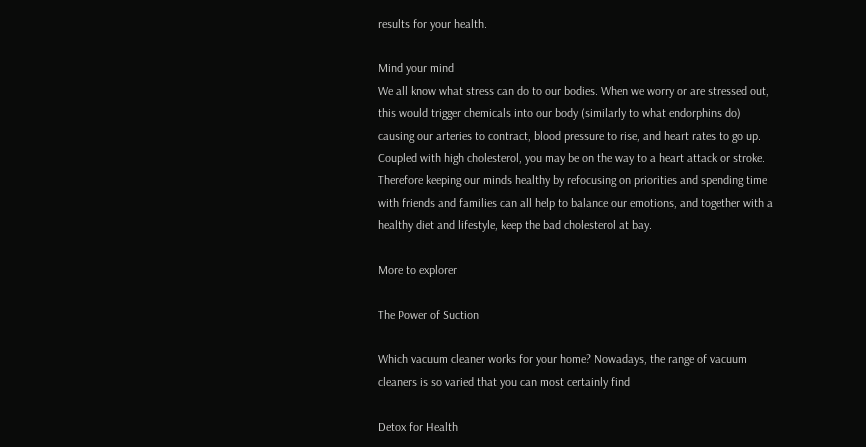results for your health.

Mind your mind
We all know what stress can do to our bodies. When we worry or are stressed out, this would trigger chemicals into our body (similarly to what endorphins do) causing our arteries to contract, blood pressure to rise, and heart rates to go up. Coupled with high cholesterol, you may be on the way to a heart attack or stroke. Therefore keeping our minds healthy by refocusing on priorities and spending time with friends and families can all help to balance our emotions, and together with a healthy diet and lifestyle, keep the bad cholesterol at bay.

More to explorer

The Power of Suction

Which vacuum cleaner works for your home? Nowadays, the range of vacuum cleaners is so varied that you can most certainly find

Detox for Health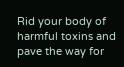Rid your body of harmful toxins and pave the way for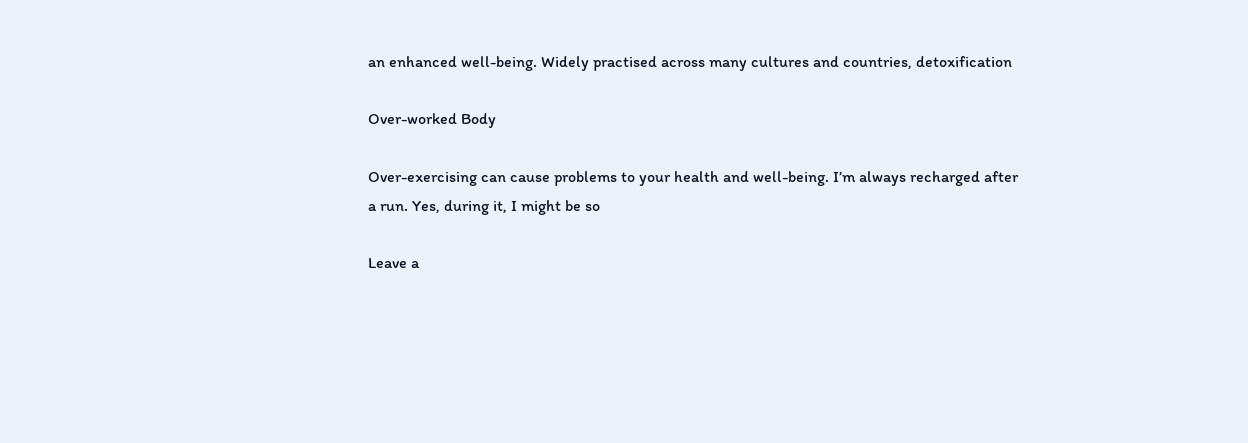an enhanced well-being. Widely practised across many cultures and countries, detoxification

Over-worked Body

Over-exercising can cause problems to your health and well-being. I’m always recharged after a run. Yes, during it, I might be so

Leave a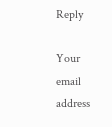Reply

Your email address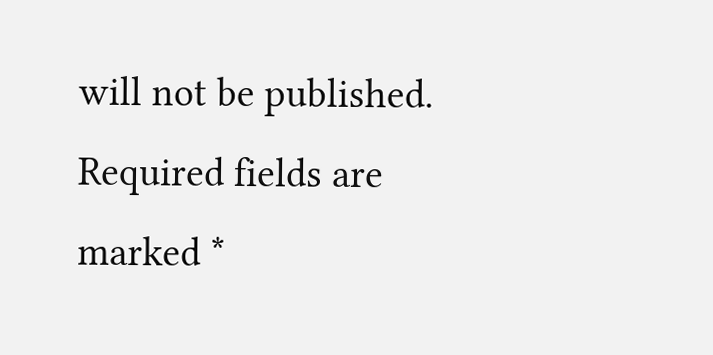will not be published. Required fields are marked *